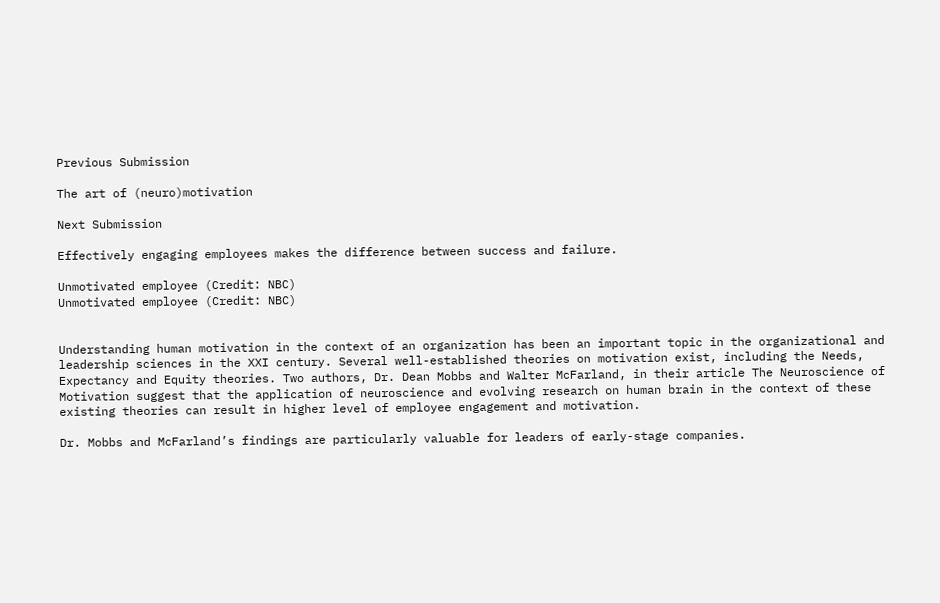Previous Submission

The art of (neuro)motivation

Next Submission

Effectively engaging employees makes the difference between success and failure.

Unmotivated employee (Credit: NBC)
Unmotivated employee (Credit: NBC)


Understanding human motivation in the context of an organization has been an important topic in the organizational and leadership sciences in the XXI century. Several well-established theories on motivation exist, including the Needs, Expectancy and Equity theories. Two authors, Dr. Dean Mobbs and Walter McFarland, in their article The Neuroscience of Motivation suggest that the application of neuroscience and evolving research on human brain in the context of these existing theories can result in higher level of employee engagement and motivation.

Dr. Mobbs and McFarland’s findings are particularly valuable for leaders of early-stage companies.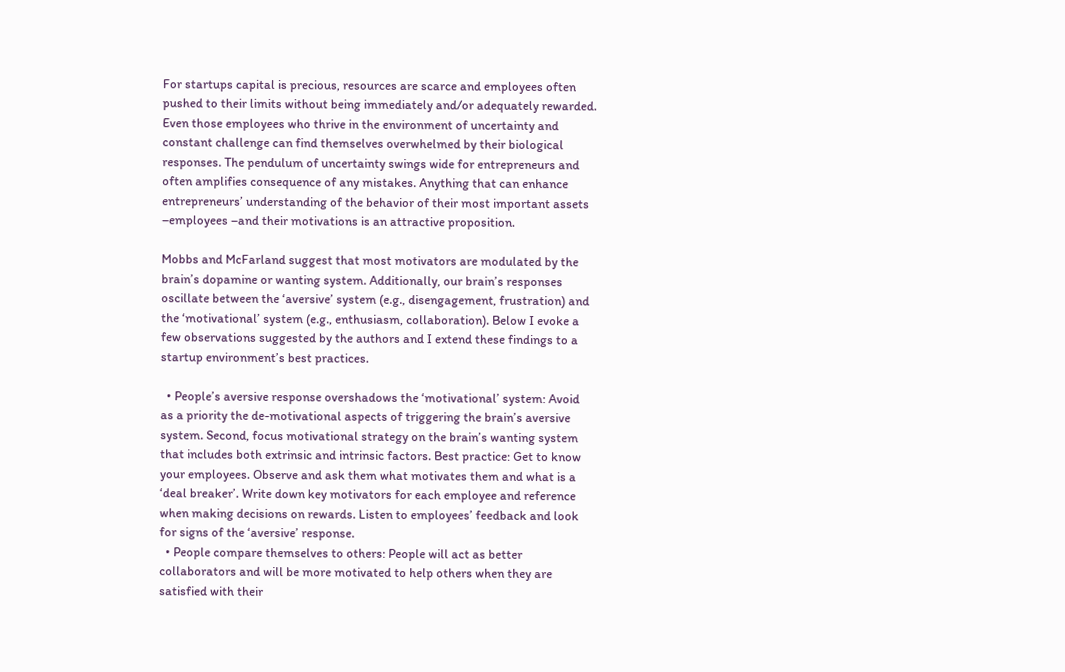For startups capital is precious, resources are scarce and employees often pushed to their limits without being immediately and/or adequately rewarded. Even those employees who thrive in the environment of uncertainty and constant challenge can find themselves overwhelmed by their biological responses. The pendulum of uncertainty swings wide for entrepreneurs and often amplifies consequence of any mistakes. Anything that can enhance entrepreneurs’ understanding of the behavior of their most important assets –employees –and their motivations is an attractive proposition.

Mobbs and McFarland suggest that most motivators are modulated by the brain’s dopamine or wanting system. Additionally, our brain’s responses oscillate between the ‘aversive’ system (e.g., disengagement, frustration) and the ‘motivational’ system (e.g., enthusiasm, collaboration). Below I evoke a few observations suggested by the authors and I extend these findings to a startup environment’s best practices.

  • People’s aversive response overshadows the ‘motivational’ system: Avoid as a priority the de-motivational aspects of triggering the brain’s aversive system. Second, focus motivational strategy on the brain’s wanting system that includes both extrinsic and intrinsic factors. Best practice: Get to know your employees. Observe and ask them what motivates them and what is a ‘deal breaker’. Write down key motivators for each employee and reference when making decisions on rewards. Listen to employees’ feedback and look for signs of the ‘aversive’ response.
  • People compare themselves to others: People will act as better collaborators and will be more motivated to help others when they are satisfied with their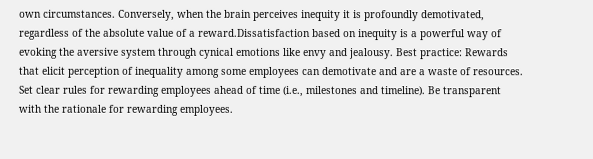own circumstances. Conversely, when the brain perceives inequity it is profoundly demotivated, regardless of the absolute value of a reward.Dissatisfaction based on inequity is a powerful way of evoking the aversive system through cynical emotions like envy and jealousy. Best practice: Rewards that elicit perception of inequality among some employees can demotivate and are a waste of resources. Set clear rules for rewarding employees ahead of time (i.e., milestones and timeline). Be transparent with the rationale for rewarding employees.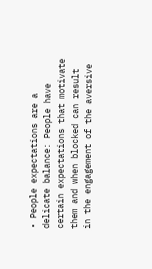• People expectations are a delicate balance: People have certain expectations that motivate them and when blocked can result in the engagement of the aversive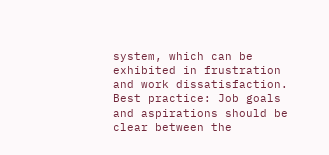system, which can be exhibited in frustration and work dissatisfaction. Best practice: Job goals and aspirations should be clear between the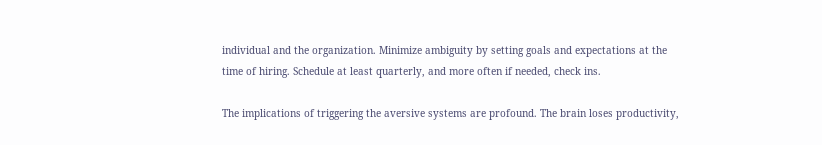individual and the organization. Minimize ambiguity by setting goals and expectations at the time of hiring. Schedule at least quarterly, and more often if needed, check ins.

The implications of triggering the aversive systems are profound. The brain loses productivity,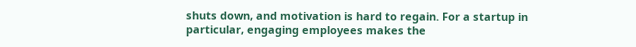shuts down, and motivation is hard to regain. For a startup in particular, engaging employees makes the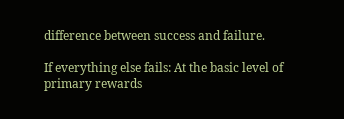difference between success and failure.

If everything else fails: At the basic level of primary rewards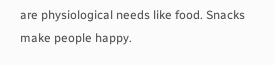are physiological needs like food. Snacks make people happy.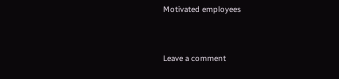Motivated employees


Leave a comment